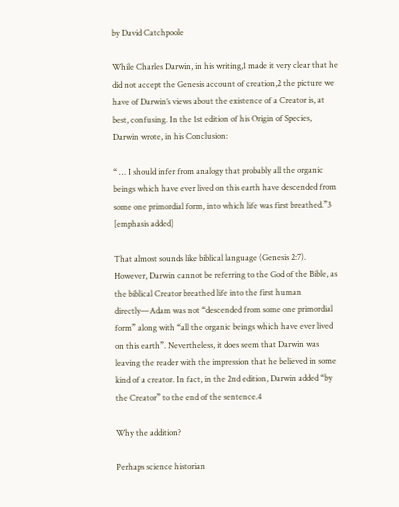by David Catchpoole

While Charles Darwin, in his writing,1 made it very clear that he did not accept the Genesis account of creation,2 the picture we have of Darwin’s views about the existence of a Creator is, at best, confusing. In the 1st edition of his Origin of Species, Darwin wrote, in his Conclusion:

“ … I should infer from analogy that probably all the organic beings which have ever lived on this earth have descended from some one primordial form, into which life was first breathed.”3 [emphasis added]

That almost sounds like biblical language (Genesis 2:7). However, Darwin cannot be referring to the God of the Bible, as the biblical Creator breathed life into the first human directly—Adam was not “descended from some one primordial form” along with “all the organic beings which have ever lived on this earth”. Nevertheless, it does seem that Darwin was leaving the reader with the impression that he believed in some kind of a creator. In fact, in the 2nd edition, Darwin added “by the Creator” to the end of the sentence.4

Why the addition?

Perhaps science historian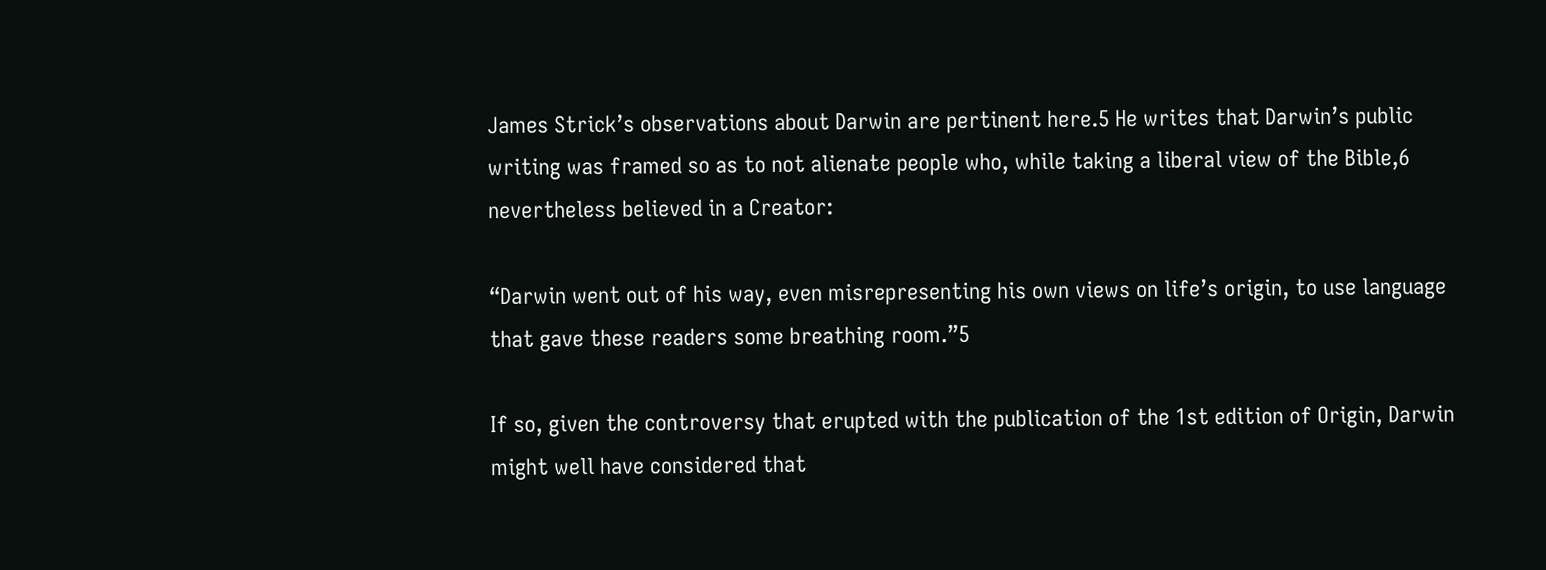James Strick’s observations about Darwin are pertinent here.5 He writes that Darwin’s public writing was framed so as to not alienate people who, while taking a liberal view of the Bible,6 nevertheless believed in a Creator:

“Darwin went out of his way, even misrepresenting his own views on life’s origin, to use language that gave these readers some breathing room.”5

If so, given the controversy that erupted with the publication of the 1st edition of Origin, Darwin might well have considered that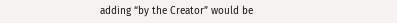adding “by the Creator” would be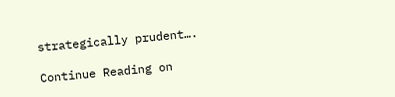strategically prudent….

Continue Reading on